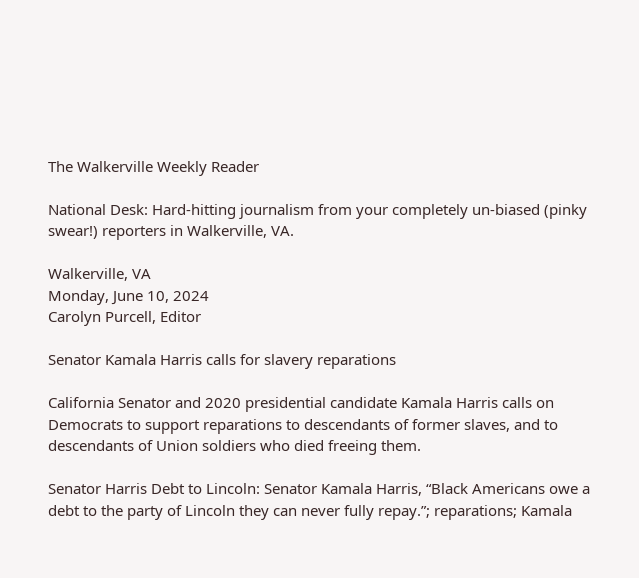The Walkerville Weekly Reader

National Desk: Hard-hitting journalism from your completely un-biased (pinky swear!) reporters in Walkerville, VA.

Walkerville, VA
Monday, June 10, 2024
Carolyn Purcell, Editor

Senator Kamala Harris calls for slavery reparations

California Senator and 2020 presidential candidate Kamala Harris calls on Democrats to support reparations to descendants of former slaves, and to descendants of Union soldiers who died freeing them.

Senator Harris Debt to Lincoln: Senator Kamala Harris, “Black Americans owe a debt to the party of Lincoln they can never fully repay.”; reparations; Kamala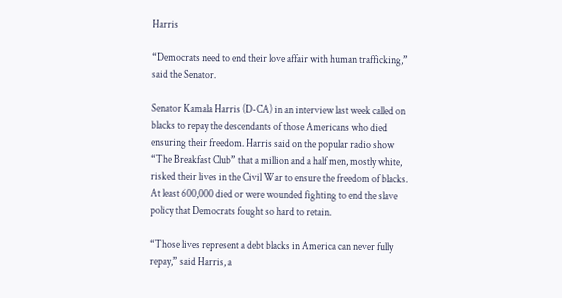Harris

“Democrats need to end their love affair with human trafficking,” said the Senator.

Senator Kamala Harris (D-CA) in an interview last week called on blacks to repay the descendants of those Americans who died ensuring their freedom. Harris said on the popular radio show “The Breakfast Club” that a million and a half men, mostly white, risked their lives in the Civil War to ensure the freedom of blacks. At least 600,000 died or were wounded fighting to end the slave policy that Democrats fought so hard to retain.

“Those lives represent a debt blacks in America can never fully repay,” said Harris, a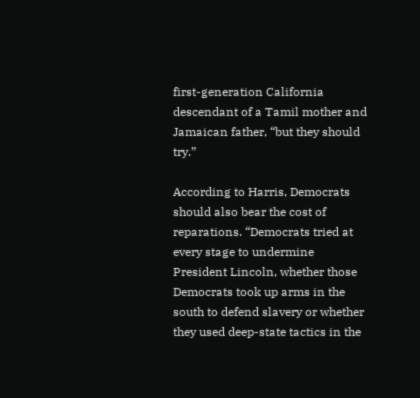first-generation California descendant of a Tamil mother and Jamaican father, “but they should try.”

According to Harris, Democrats should also bear the cost of reparations. “Democrats tried at every stage to undermine President Lincoln, whether those Democrats took up arms in the south to defend slavery or whether they used deep-state tactics in the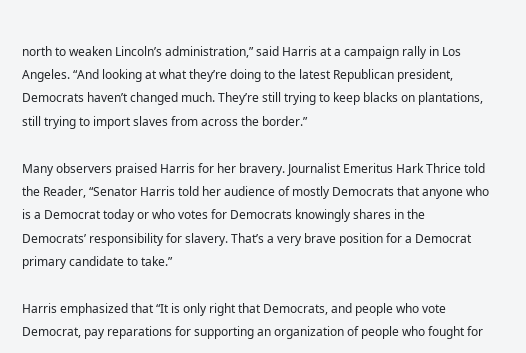north to weaken Lincoln’s administration,” said Harris at a campaign rally in Los Angeles. “And looking at what they’re doing to the latest Republican president, Democrats haven’t changed much. They’re still trying to keep blacks on plantations, still trying to import slaves from across the border.”

Many observers praised Harris for her bravery. Journalist Emeritus Hark Thrice told the Reader, “Senator Harris told her audience of mostly Democrats that anyone who is a Democrat today or who votes for Democrats knowingly shares in the Democrats’ responsibility for slavery. That’s a very brave position for a Democrat primary candidate to take.”

Harris emphasized that “It is only right that Democrats, and people who vote Democrat, pay reparations for supporting an organization of people who fought for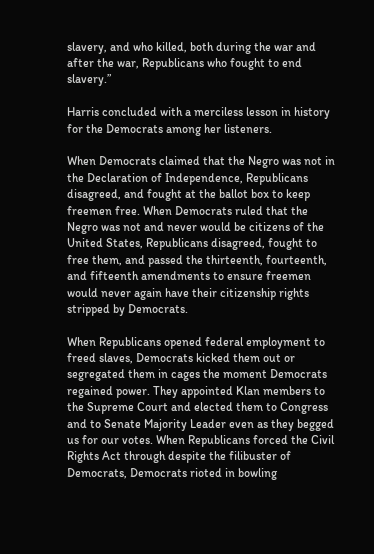slavery, and who killed, both during the war and after the war, Republicans who fought to end slavery.”

Harris concluded with a merciless lesson in history for the Democrats among her listeners.

When Democrats claimed that the Negro was not in the Declaration of Independence, Republicans disagreed, and fought at the ballot box to keep freemen free. When Democrats ruled that the Negro was not and never would be citizens of the United States, Republicans disagreed, fought to free them, and passed the thirteenth, fourteenth, and fifteenth amendments to ensure freemen would never again have their citizenship rights stripped by Democrats.

When Republicans opened federal employment to freed slaves, Democrats kicked them out or segregated them in cages the moment Democrats regained power. They appointed Klan members to the Supreme Court and elected them to Congress and to Senate Majority Leader even as they begged us for our votes. When Republicans forced the Civil Rights Act through despite the filibuster of Democrats, Democrats rioted in bowling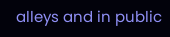alleys and in public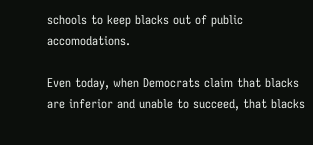schools to keep blacks out of public accomodations.

Even today, when Democrats claim that blacks are inferior and unable to succeed, that blacks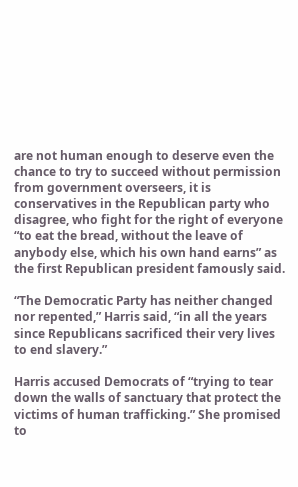are not human enough to deserve even the chance to try to succeed without permission from government overseers, it is conservatives in the Republican party who disagree, who fight for the right of everyone “to eat the bread, without the leave of anybody else, which his own hand earns” as the first Republican president famously said.

“The Democratic Party has neither changed nor repented,” Harris said, “in all the years since Republicans sacrificed their very lives to end slavery.”

Harris accused Democrats of “trying to tear down the walls of sanctuary that protect the victims of human trafficking.” She promised to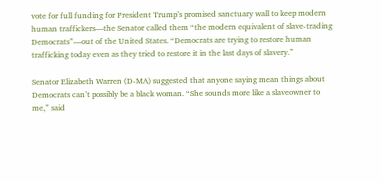vote for full funding for President Trump’s promised sanctuary wall to keep modern human traffickers—the Senator called them “the modern equivalent of slave-trading Democrats”—out of the United States. “Democrats are trying to restore human trafficking today even as they tried to restore it in the last days of slavery.”

Senator Elizabeth Warren (D-MA) suggested that anyone saying mean things about Democrats can’t possibly be a black woman. “She sounds more like a slaveowner to me,” said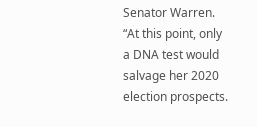Senator Warren. “At this point, only a DNA test would salvage her 2020 election prospects.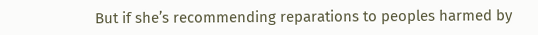But if she’s recommending reparations to peoples harmed by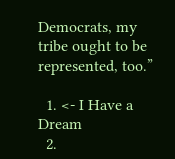Democrats, my tribe ought to be represented, too.”

  1. <- I Have a Dream
  2.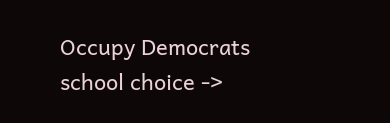Occupy Democrats school choice ->